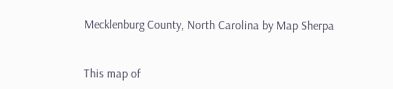Mecklenburg County, North Carolina by Map Sherpa


This map of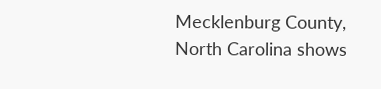Mecklenburg County, North Carolina shows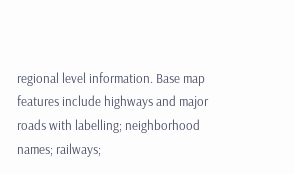regional level information. Base map features include highways and major roads with labelling; neighborhood names; railways;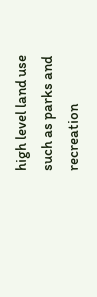high level land use such as parks and recreation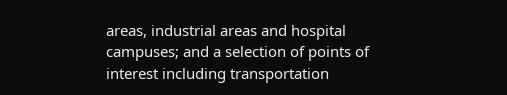areas, industrial areas and hospital campuses; and a selection of points of interest including transportation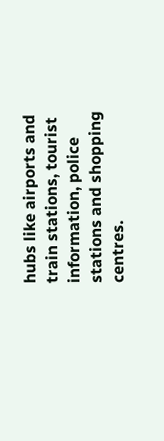hubs like airports and train stations, tourist information, police stations and shopping centres.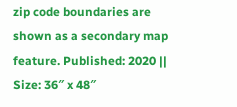zip code boundaries are shown as a secondary map feature. Published: 2020 || Size: 36″ x 48″